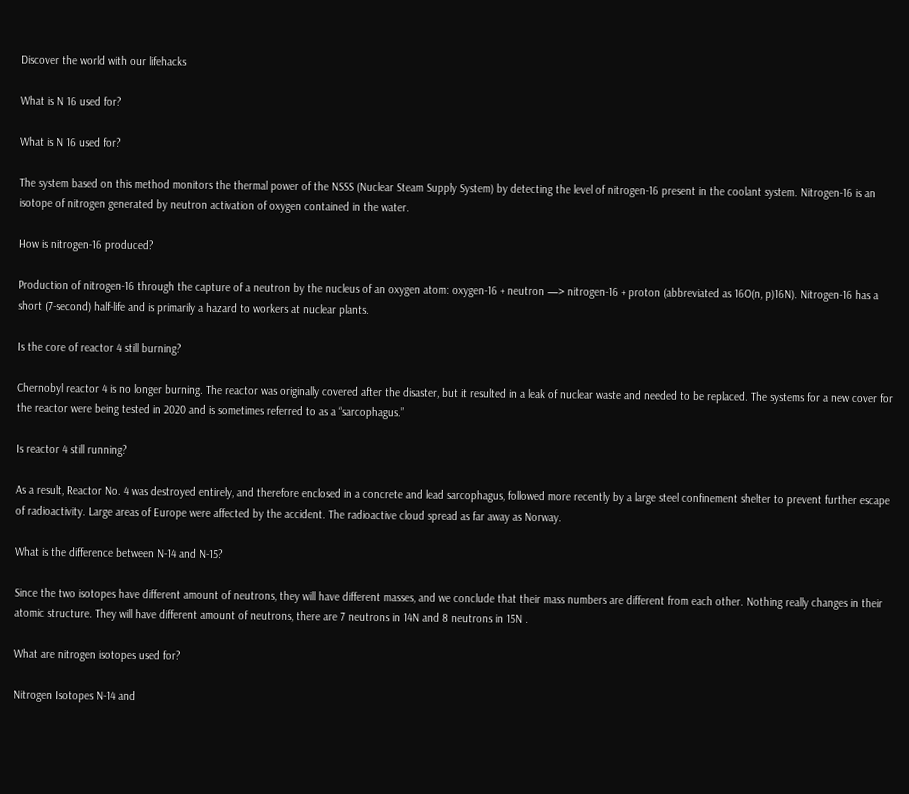Discover the world with our lifehacks

What is N 16 used for?

What is N 16 used for?

The system based on this method monitors the thermal power of the NSSS (Nuclear Steam Supply System) by detecting the level of nitrogen-16 present in the coolant system. Nitrogen-16 is an isotope of nitrogen generated by neutron activation of oxygen contained in the water.

How is nitrogen-16 produced?

Production of nitrogen-16 through the capture of a neutron by the nucleus of an oxygen atom: oxygen-16 + neutron —> nitrogen-16 + proton (abbreviated as 16O(n, p)16N). Nitrogen-16 has a short (7-second) half-life and is primarily a hazard to workers at nuclear plants.

Is the core of reactor 4 still burning?

Chernobyl reactor 4 is no longer burning. The reactor was originally covered after the disaster, but it resulted in a leak of nuclear waste and needed to be replaced. The systems for a new cover for the reactor were being tested in 2020 and is sometimes referred to as a “sarcophagus.”

Is reactor 4 still running?

As a result, Reactor No. 4 was destroyed entirely, and therefore enclosed in a concrete and lead sarcophagus, followed more recently by a large steel confinement shelter to prevent further escape of radioactivity. Large areas of Europe were affected by the accident. The radioactive cloud spread as far away as Norway.

What is the difference between N-14 and N-15?

Since the two isotopes have different amount of neutrons, they will have different masses, and we conclude that their mass numbers are different from each other. Nothing really changes in their atomic structure. They will have different amount of neutrons, there are 7 neutrons in 14N and 8 neutrons in 15N .

What are nitrogen isotopes used for?

Nitrogen Isotopes N-14 and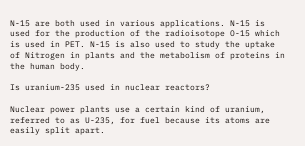N-15 are both used in various applications. N-15 is used for the production of the radioisotope O-15 which is used in PET. N-15 is also used to study the uptake of Nitrogen in plants and the metabolism of proteins in the human body.

Is uranium-235 used in nuclear reactors?

Nuclear power plants use a certain kind of uranium, referred to as U-235, for fuel because its atoms are easily split apart.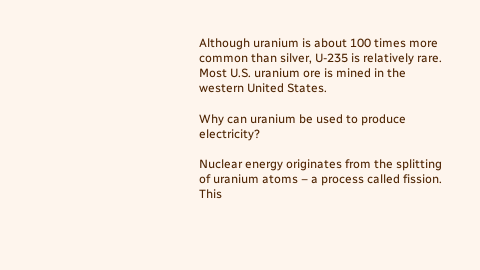Although uranium is about 100 times more common than silver, U-235 is relatively rare. Most U.S. uranium ore is mined in the western United States.

Why can uranium be used to produce electricity?

Nuclear energy originates from the splitting of uranium atoms – a process called fission. This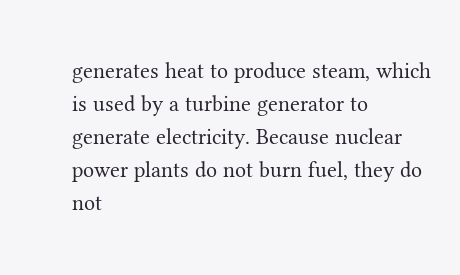generates heat to produce steam, which is used by a turbine generator to generate electricity. Because nuclear power plants do not burn fuel, they do not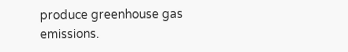produce greenhouse gas emissions.